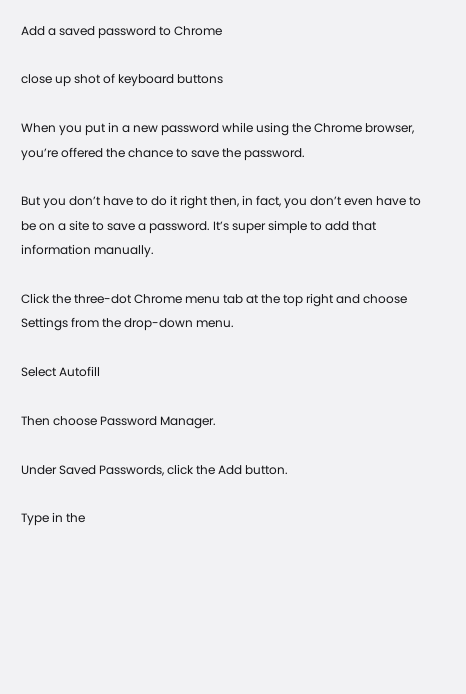Add a saved password to Chrome

close up shot of keyboard buttons

When you put in a new password while using the Chrome browser, you’re offered the chance to save the password.

But you don’t have to do it right then, in fact, you don’t even have to be on a site to save a password. It’s super simple to add that information manually.

Click the three-dot Chrome menu tab at the top right and choose Settings from the drop-down menu.

Select Autofill

Then choose Password Manager.

Under Saved Passwords, click the Add button.

Type in the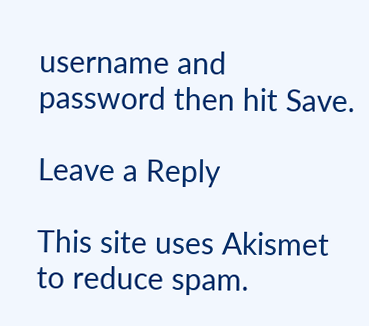username and password then hit Save.

Leave a Reply

This site uses Akismet to reduce spam.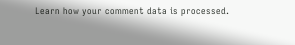Learn how your comment data is processed.